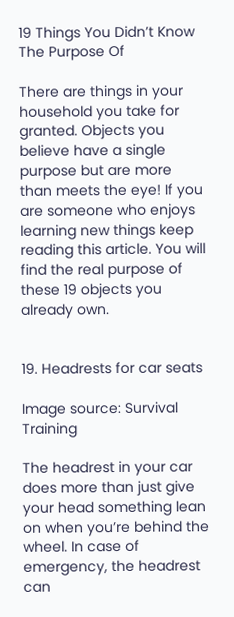19 Things You Didn’t Know The Purpose Of

There are things in your household you take for granted. Objects you believe have a single purpose but are more than meets the eye! If you are someone who enjoys learning new things keep reading this article. You will find the real purpose of these 19 objects you already own.


19. Headrests for car seats

Image source: Survival Training

The headrest in your car does more than just give your head something lean on when you’re behind the wheel. In case of emergency, the headrest can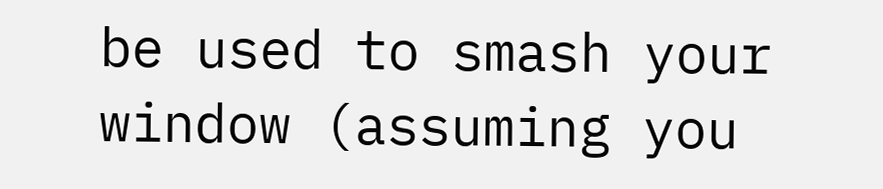be used to smash your window (assuming you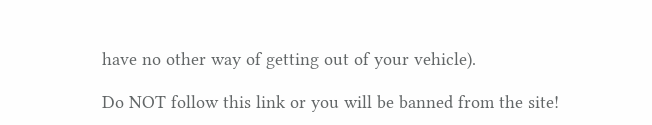have no other way of getting out of your vehicle).

Do NOT follow this link or you will be banned from the site!